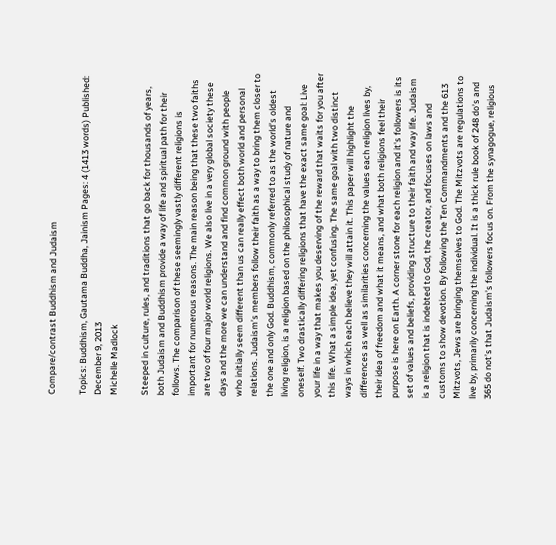Compare/contrast Buddhism and Judaism

Topics: Buddhism, Gautama Buddha, Jainism Pages: 4 (1413 words) Published: December 9, 2013
Michelle Madlock

Steeped in culture, rules, and traditions that go back for thousands of years, both Judaism and Buddhism provide a way of life and spiritual path for their follows. The comparison of these seemingly vastly different religions is important for numerous reasons. The main reason being that these two faiths are two of four major world religions. We also live in a very global society these days and the more we can understand and find common ground with people who initially seem different than us can really effect both world and personal relations. Judaism’s members follow their faith as a way to bring them closer to the one and only God. Buddhism, commonly referred to as the world’s oldest living religion, is a religion based on the philosophical study of nature and oneself. Two drastically differing religions that have the exact same goal: Live your life in a way that makes you deserving of the reward that waits for you after this life. What a simple idea, yet confusing. The same goal with two distinct ways in which each believe they will attain it. This paper will highlight the differences as well as similarities concerning the values each religion lives by, their idea of freedom and what it means, and what both religions feel their purpose is here on Earth. A corner stone for each religion and it's followers is its set of values and beliefs, providing structure to their faith and way life. Judaism is a religion that is indebted to God, the creator, and focuses on laws and customs to show devotion. By following the Ten Commandments and the 613 Mitzvots, Jews are bringing themselves to God. The Mitzvots are regulations to live by, primarily concerning the individual. It is a thick rule book of 248 do’s and 365 do not’s that Judaism’s followers focus on. From the synagogue, religious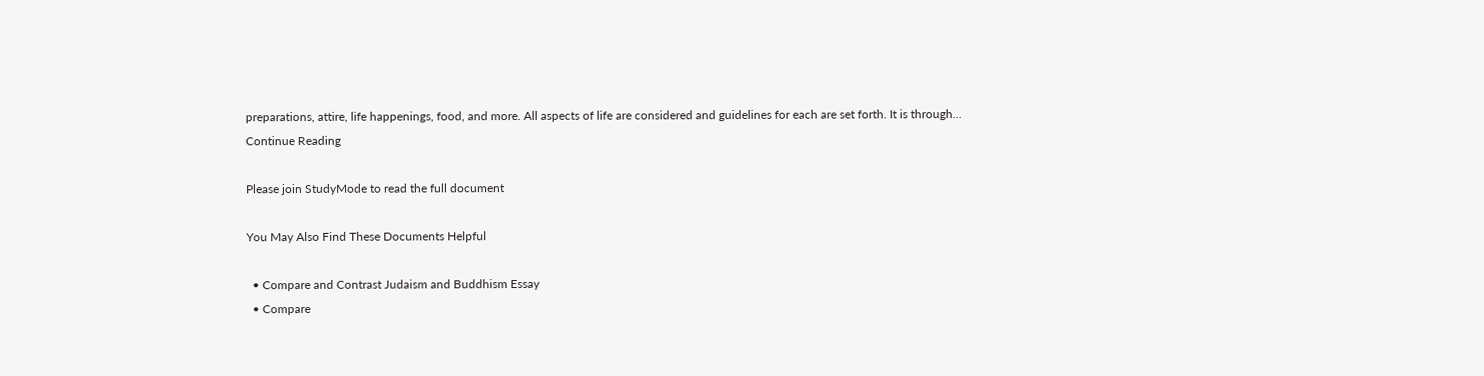preparations, attire, life happenings, food, and more. All aspects of life are considered and guidelines for each are set forth. It is through...
Continue Reading

Please join StudyMode to read the full document

You May Also Find These Documents Helpful

  • Compare and Contrast Judaism and Buddhism Essay
  • Compare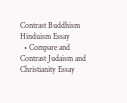Contrast Buddhism Hinduism Essay
  • Compare and Contrast Judaism and Christianity Essay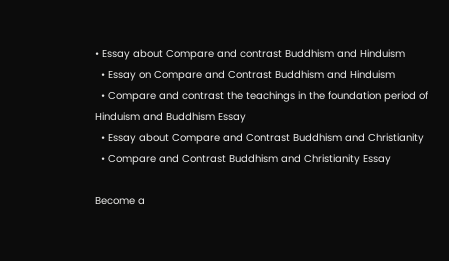• Essay about Compare and contrast Buddhism and Hinduism
  • Essay on Compare and Contrast Buddhism and Hinduism
  • Compare and contrast the teachings in the foundation period of Hinduism and Buddhism Essay
  • Essay about Compare and Contrast Buddhism and Christianity
  • Compare and Contrast Buddhism and Christianity Essay

Become a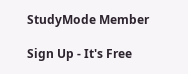StudyMode Member

Sign Up - It's Free